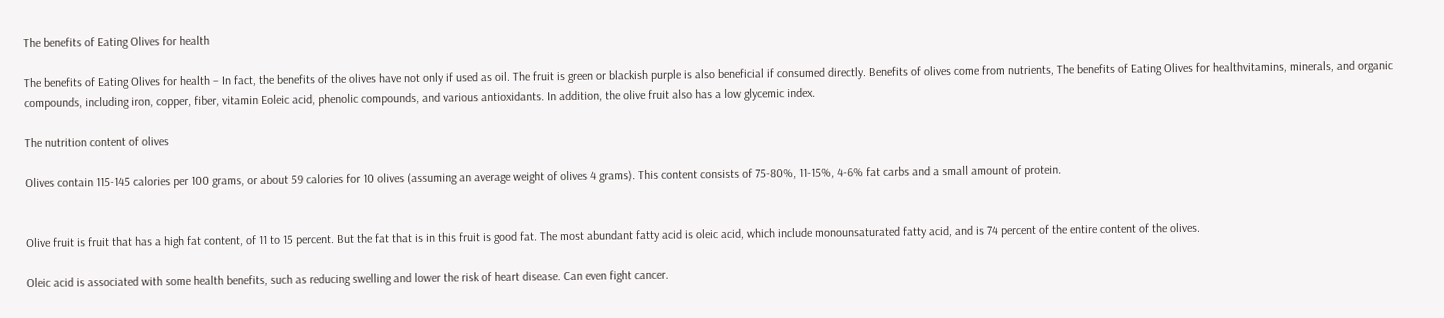The benefits of Eating Olives for health

The benefits of Eating Olives for health – In fact, the benefits of the olives have not only if used as oil. The fruit is green or blackish purple is also beneficial if consumed directly. Benefits of olives come from nutrients, The benefits of Eating Olives for healthvitamins, minerals, and organic compounds, including iron, copper, fiber, vitamin Eoleic acid, phenolic compounds, and various antioxidants. In addition, the olive fruit also has a low glycemic index.

The nutrition content of olives

Olives contain 115-145 calories per 100 grams, or about 59 calories for 10 olives (assuming an average weight of olives 4 grams). This content consists of 75-80%, 11-15%, 4-6% fat carbs and a small amount of protein.


Olive fruit is fruit that has a high fat content, of 11 to 15 percent. But the fat that is in this fruit is good fat. The most abundant fatty acid is oleic acid, which include monounsaturated fatty acid, and is 74 percent of the entire content of the olives.

Oleic acid is associated with some health benefits, such as reducing swelling and lower the risk of heart disease. Can even fight cancer.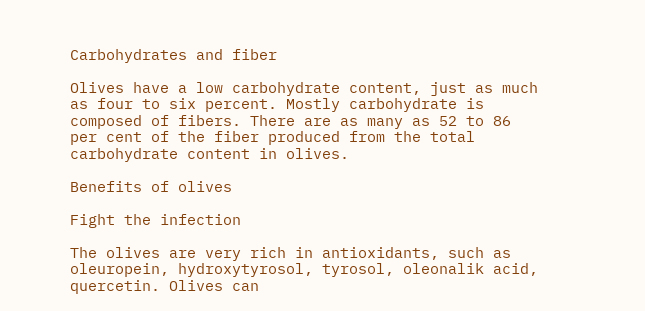Carbohydrates and fiber

Olives have a low carbohydrate content, just as much as four to six percent. Mostly carbohydrate is composed of fibers. There are as many as 52 to 86 per cent of the fiber produced from the total carbohydrate content in olives.

Benefits of olives

Fight the infection

The olives are very rich in antioxidants, such as oleuropein, hydroxytyrosol, tyrosol, oleonalik acid, quercetin. Olives can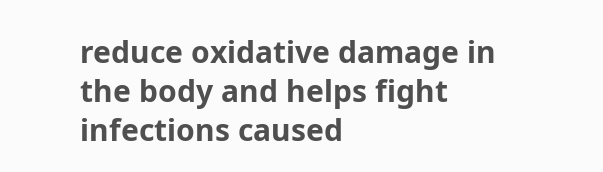reduce oxidative damage in the body and helps fight infections caused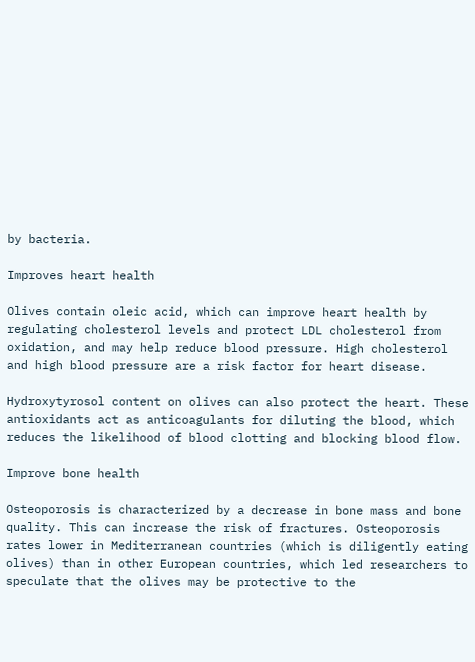by bacteria.

Improves heart health

Olives contain oleic acid, which can improve heart health by regulating cholesterol levels and protect LDL cholesterol from oxidation, and may help reduce blood pressure. High cholesterol and high blood pressure are a risk factor for heart disease.

Hydroxytyrosol content on olives can also protect the heart. These antioxidants act as anticoagulants for diluting the blood, which reduces the likelihood of blood clotting and blocking blood flow.

Improve bone health

Osteoporosis is characterized by a decrease in bone mass and bone quality. This can increase the risk of fractures. Osteoporosis rates lower in Mediterranean countries (which is diligently eating olives) than in other European countries, which led researchers to speculate that the olives may be protective to the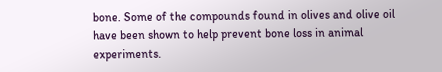bone. Some of the compounds found in olives and olive oil have been shown to help prevent bone loss in animal experiments.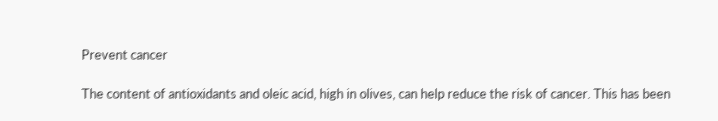Prevent cancer

The content of antioxidants and oleic acid, high in olives, can help reduce the risk of cancer. This has been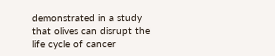demonstrated in a study that olives can disrupt the life cycle of cancer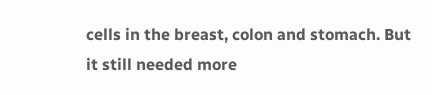cells in the breast, colon and stomach. But it still needed more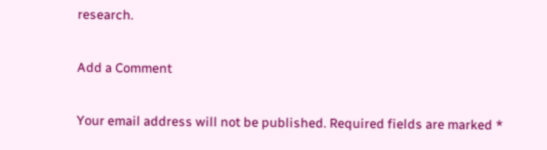research.

Add a Comment

Your email address will not be published. Required fields are marked *